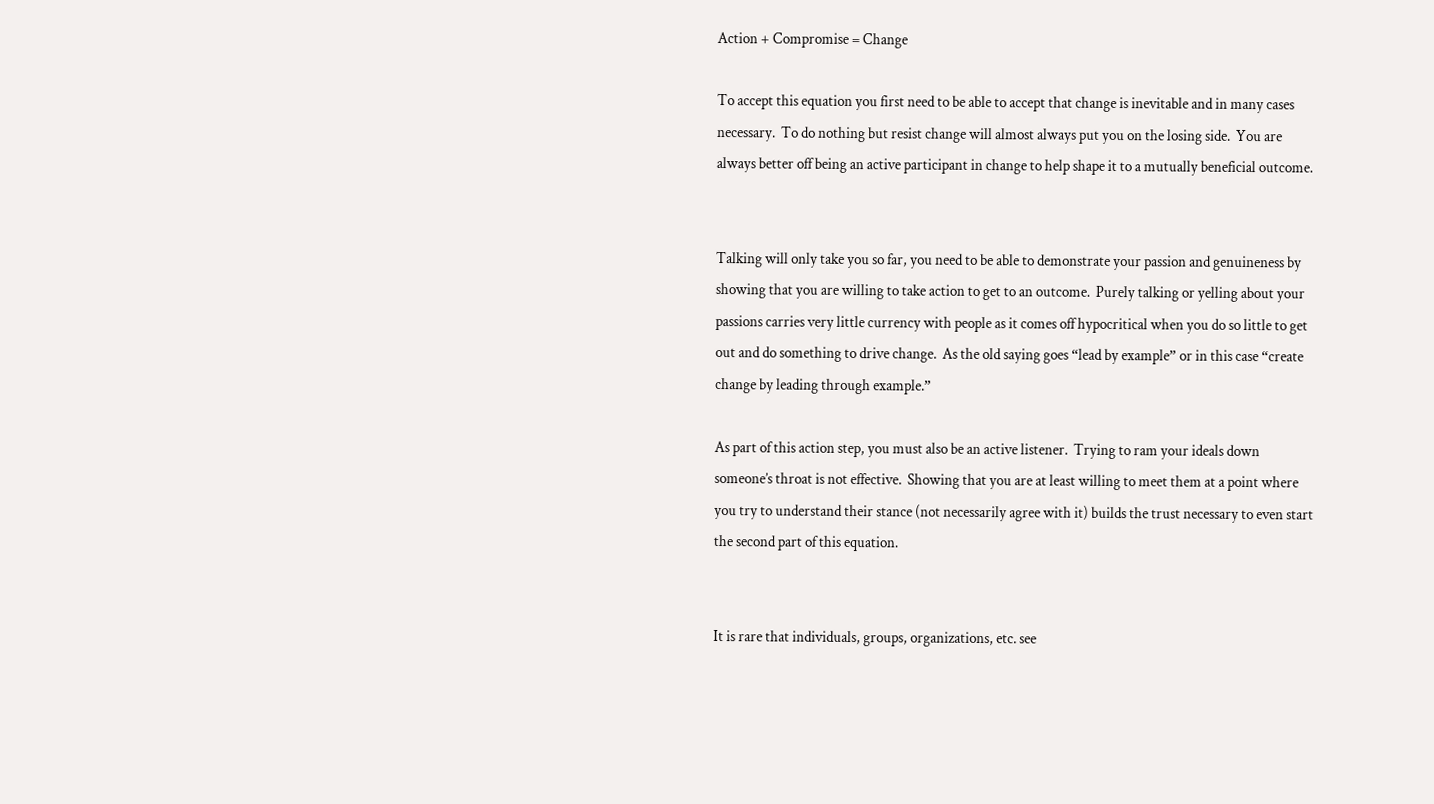Action + Compromise = Change

To accept this equation you first need to be able to accept that change is inevitable and in many cases necessary.  To do nothing but resist change will almost always put you on the losing side.  You are always better off being an active participant in change to help shape it to a mutually beneficial outcome.


Talking will only take you so far, you need to be able to demonstrate your passion and genuineness by showing that you are willing to take action to get to an outcome.  Purely talking or yelling about your passions carries very little currency with people as it comes off hypocritical when you do so little to get out and do something to drive change.  As the old saying goes “lead by example” or in this case “create change by leading through example.”

As part of this action step, you must also be an active listener.  Trying to ram your ideals down someone’s throat is not effective.  Showing that you are at least willing to meet them at a point where you try to understand their stance (not necessarily agree with it) builds the trust necessary to even start the second part of this equation.


It is rare that individuals, groups, organizations, etc. see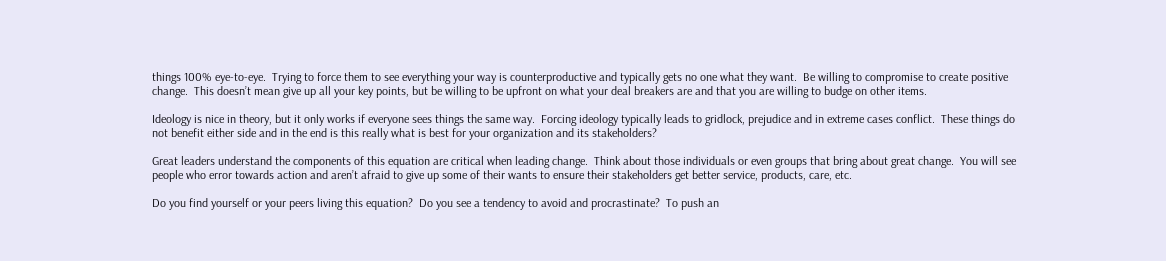things 100% eye-to-eye.  Trying to force them to see everything your way is counterproductive and typically gets no one what they want.  Be willing to compromise to create positive change.  This doesn’t mean give up all your key points, but be willing to be upfront on what your deal breakers are and that you are willing to budge on other items.

Ideology is nice in theory, but it only works if everyone sees things the same way.  Forcing ideology typically leads to gridlock, prejudice and in extreme cases conflict.  These things do not benefit either side and in the end is this really what is best for your organization and its stakeholders?

Great leaders understand the components of this equation are critical when leading change.  Think about those individuals or even groups that bring about great change.  You will see people who error towards action and aren’t afraid to give up some of their wants to ensure their stakeholders get better service, products, care, etc.

Do you find yourself or your peers living this equation?  Do you see a tendency to avoid and procrastinate?  To push an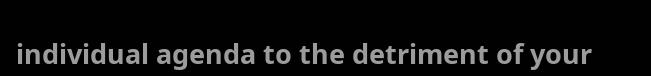individual agenda to the detriment of your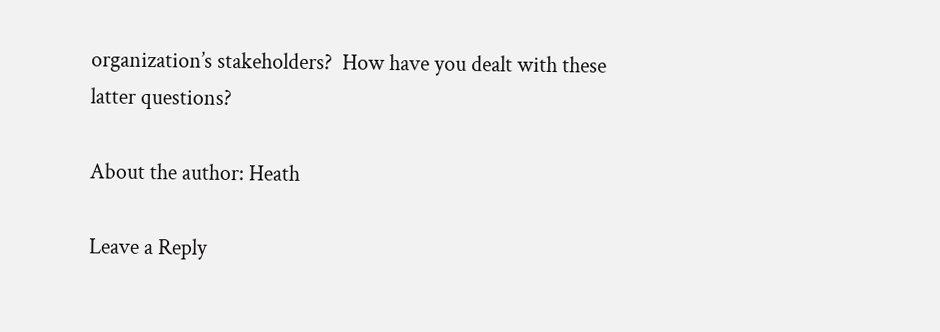organization’s stakeholders?  How have you dealt with these latter questions?

About the author: Heath

Leave a Reply